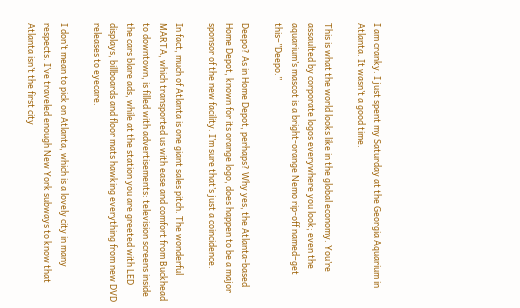I am cranky. I just spent my Saturday at the Georgia Aquarium in Atlanta. It wasn’t a good time.

This is what the world looks like in the global economy. You’re assaulted by corporate logos everywhere you look; even the aquarium’s mascot is a bright-orange Nemo rip-off named–get this–”Deepo.”

Deepo? As in Home Depot, perhaps? Why yes, the Atlanta-based Home Depot, known for its orange logo, does happen to be a major sponsor of the new facility. I’m sure that’s just a coincidence.

In fact, much of Atlanta is one giant sales pitch. The wonderful MARTA, which transported us with ease and comfort from Buckhead to downtown, is filled with advertisements: television screens inside the cars blare ads, while at the station you are greeted with LED displays, billboards and floor mats hawking everything from new DVD releases to eyecare.

I don’t mean to pick on Atlanta, which is a lovely city in many respects. I’ve traveled enough New York subways to know that Atlanta isn’t the first city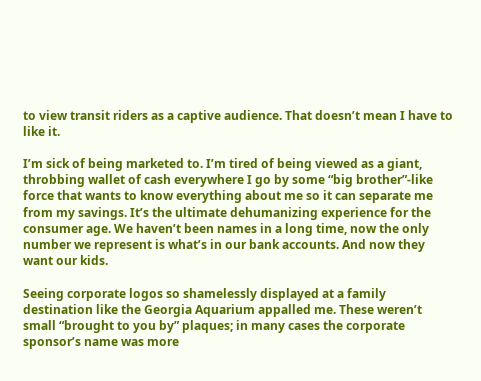to view transit riders as a captive audience. That doesn’t mean I have to like it.

I’m sick of being marketed to. I’m tired of being viewed as a giant, throbbing wallet of cash everywhere I go by some “big brother”-like force that wants to know everything about me so it can separate me from my savings. It’s the ultimate dehumanizing experience for the consumer age. We haven’t been names in a long time, now the only number we represent is what’s in our bank accounts. And now they want our kids.

Seeing corporate logos so shamelessly displayed at a family destination like the Georgia Aquarium appalled me. These weren’t small “brought to you by” plaques; in many cases the corporate sponsor’s name was more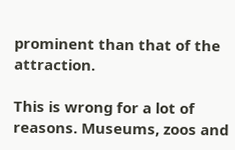prominent than that of the attraction.

This is wrong for a lot of reasons. Museums, zoos and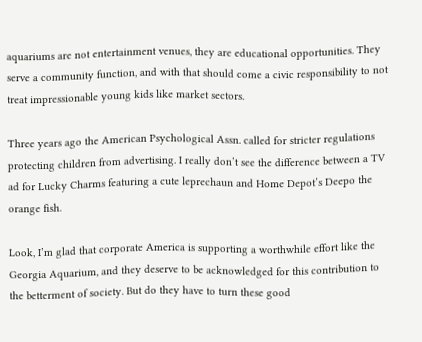aquariums are not entertainment venues, they are educational opportunities. They serve a community function, and with that should come a civic responsibility to not treat impressionable young kids like market sectors.

Three years ago the American Psychological Assn. called for stricter regulations protecting children from advertising. I really don’t see the difference between a TV ad for Lucky Charms featuring a cute leprechaun and Home Depot’s Deepo the orange fish.

Look, I’m glad that corporate America is supporting a worthwhile effort like the Georgia Aquarium, and they deserve to be acknowledged for this contribution to the betterment of society. But do they have to turn these good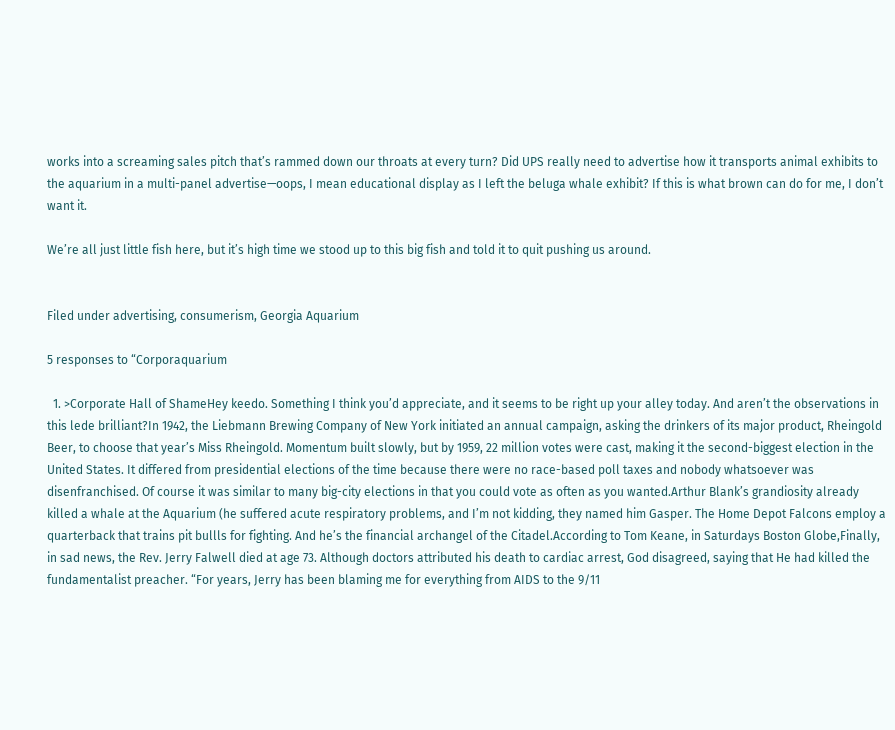works into a screaming sales pitch that’s rammed down our throats at every turn? Did UPS really need to advertise how it transports animal exhibits to the aquarium in a multi-panel advertise—oops, I mean educational display as I left the beluga whale exhibit? If this is what brown can do for me, I don’t want it.

We’re all just little fish here, but it’s high time we stood up to this big fish and told it to quit pushing us around.


Filed under advertising, consumerism, Georgia Aquarium

5 responses to “Corporaquarium

  1. >Corporate Hall of ShameHey keedo. Something I think you’d appreciate, and it seems to be right up your alley today. And aren’t the observations in this lede brilliant?In 1942, the Liebmann Brewing Company of New York initiated an annual campaign, asking the drinkers of its major product, Rheingold Beer, to choose that year’s Miss Rheingold. Momentum built slowly, but by 1959, 22 million votes were cast, making it the second-biggest election in the United States. It differed from presidential elections of the time because there were no race-based poll taxes and nobody whatsoever was disenfranchised. Of course it was similar to many big-city elections in that you could vote as often as you wanted.Arthur Blank’s grandiosity already killed a whale at the Aquarium (he suffered acute respiratory problems, and I’m not kidding, they named him Gasper. The Home Depot Falcons employ a quarterback that trains pit bullls for fighting. And he’s the financial archangel of the Citadel.According to Tom Keane, in Saturdays Boston Globe,Finally, in sad news, the Rev. Jerry Falwell died at age 73. Although doctors attributed his death to cardiac arrest, God disagreed, saying that He had killed the fundamentalist preacher. “For years, Jerry has been blaming me for everything from AIDS to the 9/11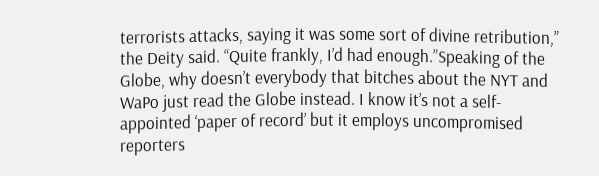terrorists attacks, saying it was some sort of divine retribution,” the Deity said. “Quite frankly, I’d had enough.”Speaking of the Globe, why doesn’t everybody that bitches about the NYT and WaPo just read the Globe instead. I know it’s not a self-appointed ‘paper of record’ but it employs uncompromised reporters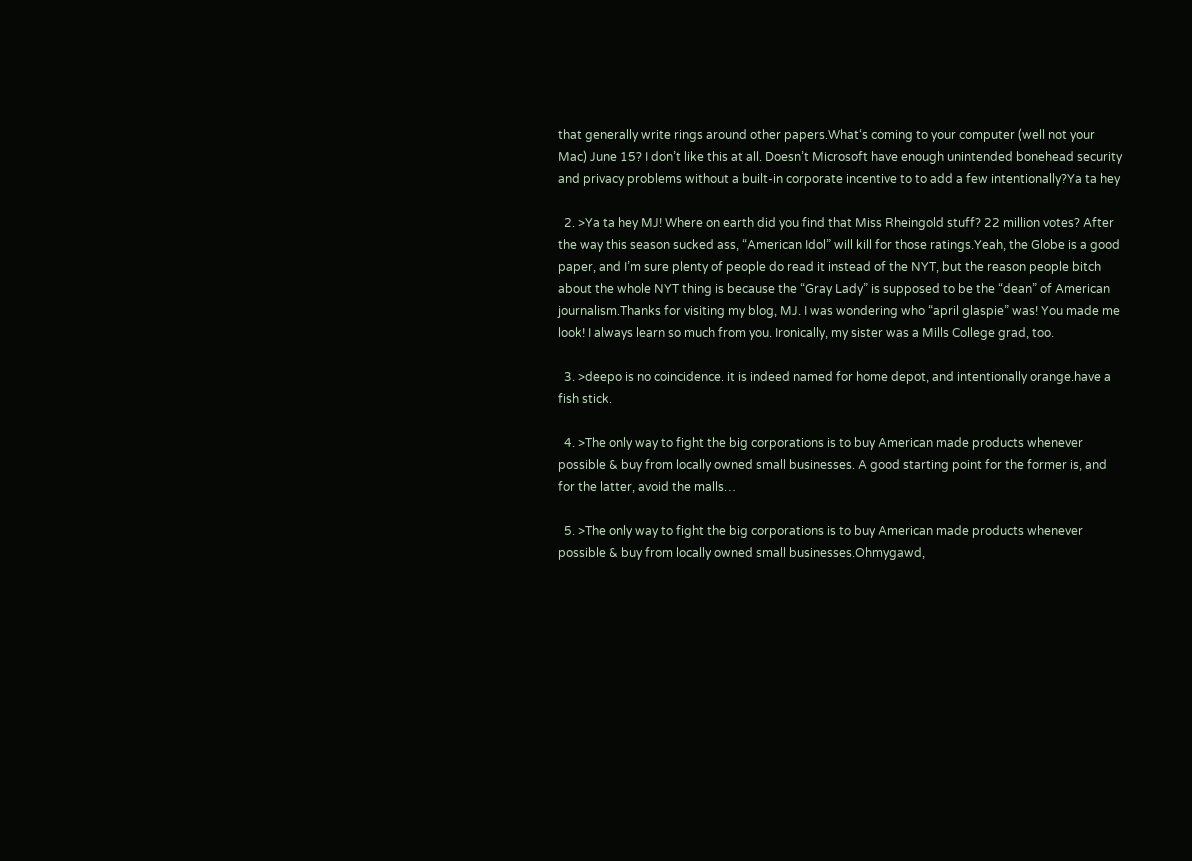that generally write rings around other papers.What‘s coming to your computer (well not your Mac) June 15? I don’t like this at all. Doesn’t Microsoft have enough unintended bonehead security and privacy problems without a built-in corporate incentive to to add a few intentionally?Ya ta hey

  2. >Ya ta hey MJ! Where on earth did you find that Miss Rheingold stuff? 22 million votes? After the way this season sucked ass, “American Idol” will kill for those ratings.Yeah, the Globe is a good paper, and I’m sure plenty of people do read it instead of the NYT, but the reason people bitch about the whole NYT thing is because the “Gray Lady” is supposed to be the “dean” of American journalism.Thanks for visiting my blog, MJ. I was wondering who “april glaspie” was! You made me look! I always learn so much from you. Ironically, my sister was a Mills College grad, too.

  3. >deepo is no coincidence. it is indeed named for home depot, and intentionally orange.have a fish stick.

  4. >The only way to fight the big corporations is to buy American made products whenever possible & buy from locally owned small businesses. A good starting point for the former is, and for the latter, avoid the malls…

  5. >The only way to fight the big corporations is to buy American made products whenever possible & buy from locally owned small businesses.Ohmygawd,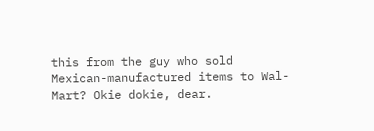this from the guy who sold Mexican-manufactured items to Wal-Mart? Okie dokie, dear.